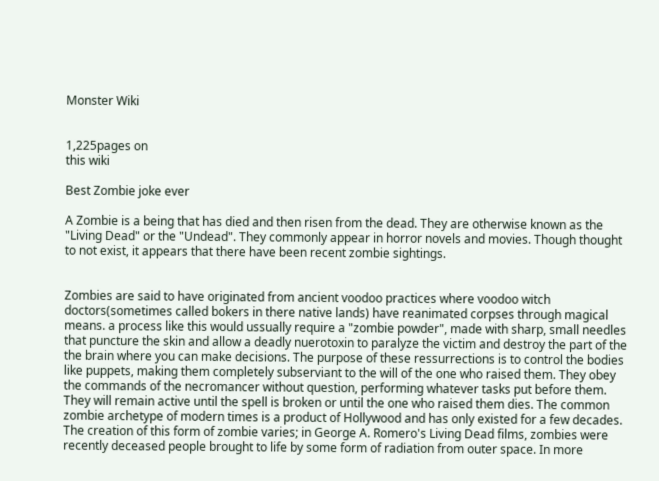Monster Wiki


1,225pages on
this wiki

Best Zombie joke ever

A Zombie is a being that has died and then risen from the dead. They are otherwise known as the "Living Dead" or the "Undead". They commonly appear in horror novels and movies. Though thought to not exist, it appears that there have been recent zombie sightings.


Zombies are said to have originated from ancient voodoo practices where voodoo witch doctors(sometimes called bokers in there native lands) have reanimated corpses through magical means. a process like this would ussually require a "zombie powder", made with sharp, small needles that puncture the skin and allow a deadly nuerotoxin to paralyze the victim and destroy the part of the the brain where you can make decisions. The purpose of these ressurrections is to control the bodies like puppets, making them completely subserviant to the will of the one who raised them. They obey the commands of the necromancer without question, performing whatever tasks put before them. They will remain active until the spell is broken or until the one who raised them dies. The common zombie archetype of modern times is a product of Hollywood and has only existed for a few decades. The creation of this form of zombie varies; in George A. Romero's Living Dead films, zombies were recently deceased people brought to life by some form of radiation from outer space. In more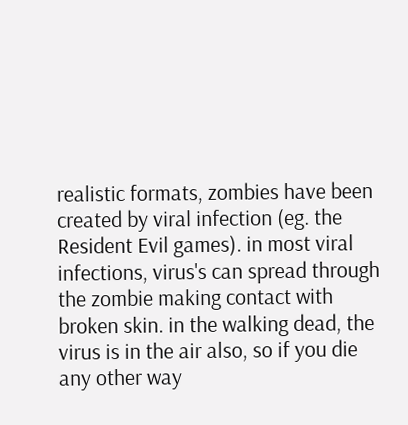realistic formats, zombies have been created by viral infection (eg. the Resident Evil games). in most viral infections, virus's can spread through the zombie making contact with broken skin. in the walking dead, the virus is in the air also, so if you die any other way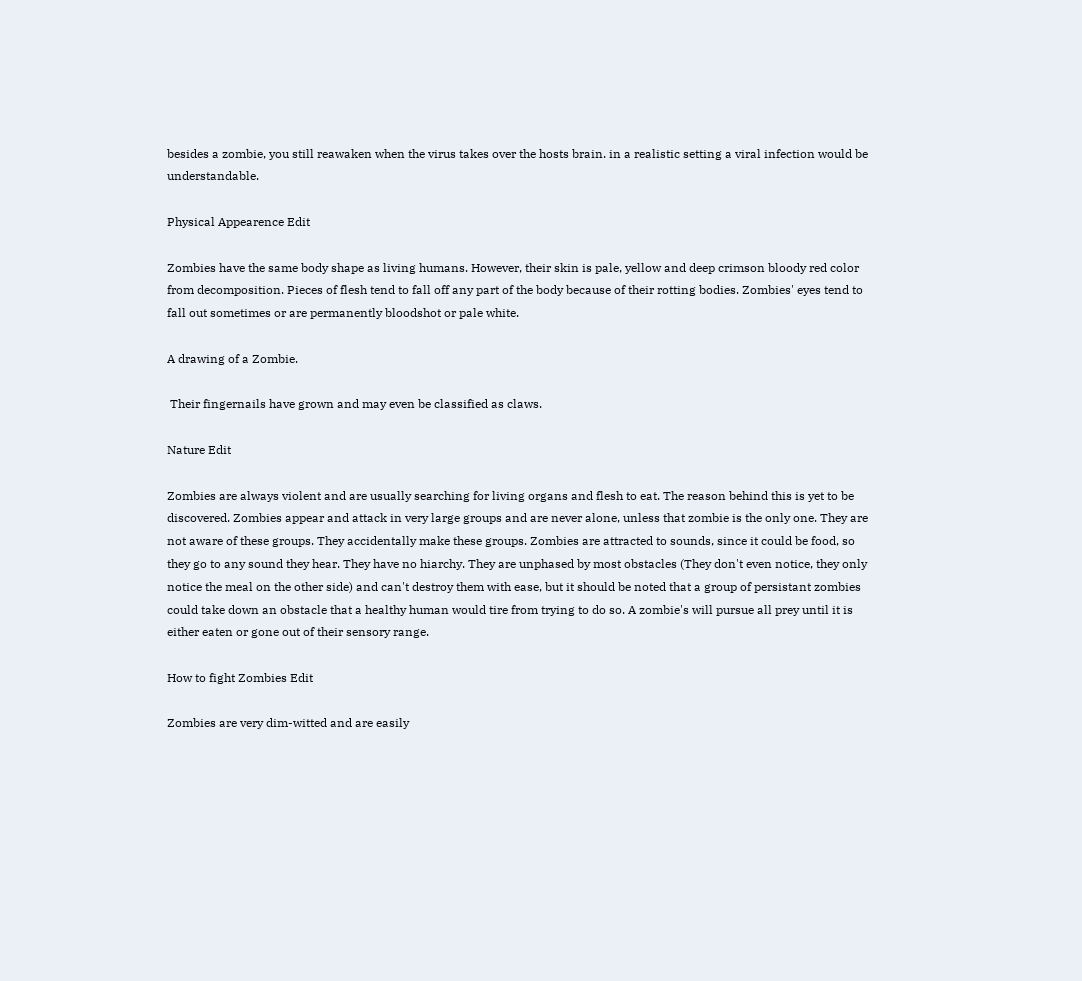besides a zombie, you still reawaken when the virus takes over the hosts brain. in a realistic setting a viral infection would be understandable.

Physical Appearence Edit

Zombies have the same body shape as living humans. However, their skin is pale, yellow and deep crimson bloody red color from decomposition. Pieces of flesh tend to fall off any part of the body because of their rotting bodies. Zombies' eyes tend to fall out sometimes or are permanently bloodshot or pale white.

A drawing of a Zombie.

 Their fingernails have grown and may even be classified as claws.

Nature Edit

Zombies are always violent and are usually searching for living organs and flesh to eat. The reason behind this is yet to be discovered. Zombies appear and attack in very large groups and are never alone, unless that zombie is the only one. They are not aware of these groups. They accidentally make these groups. Zombies are attracted to sounds, since it could be food, so they go to any sound they hear. They have no hiarchy. They are unphased by most obstacles (They don't even notice, they only notice the meal on the other side) and can't destroy them with ease, but it should be noted that a group of persistant zombies could take down an obstacle that a healthy human would tire from trying to do so. A zombie's will pursue all prey until it is either eaten or gone out of their sensory range.

How to fight Zombies Edit

Zombies are very dim-witted and are easily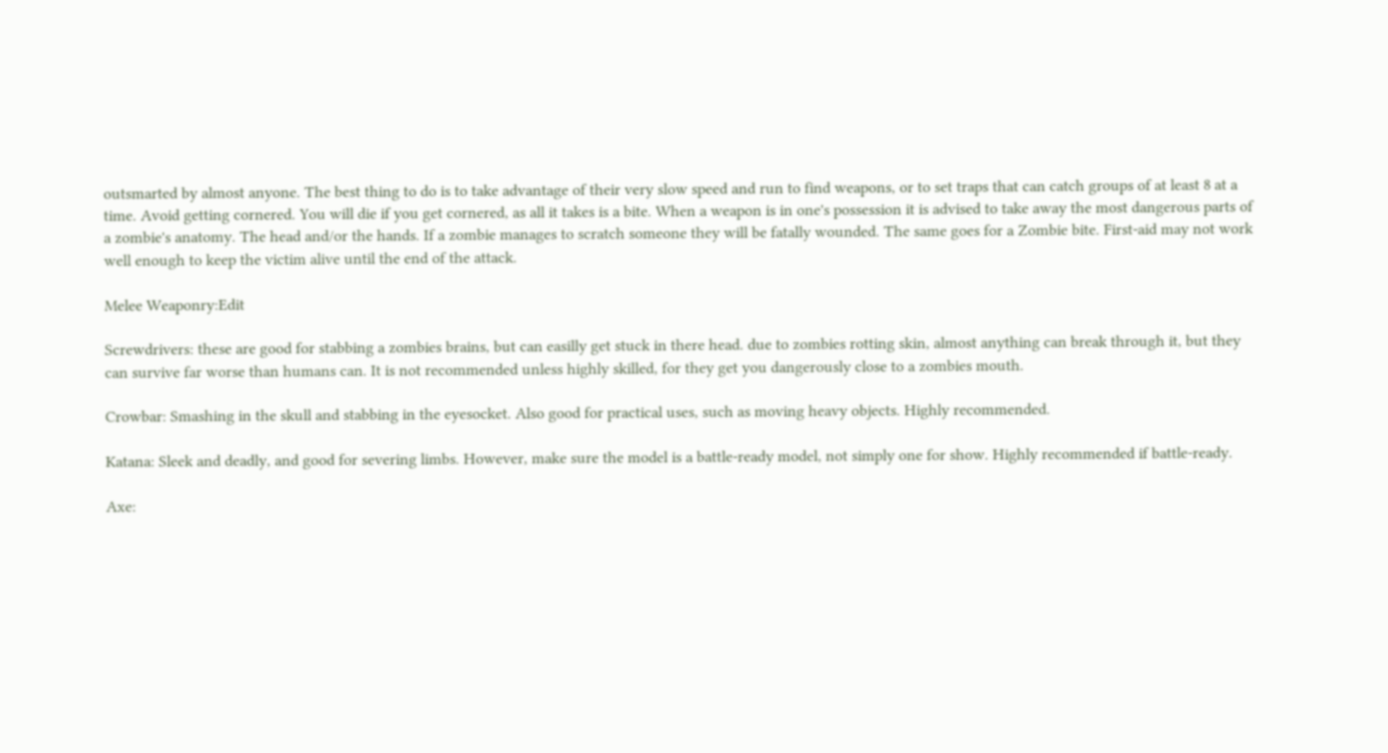outsmarted by almost anyone. The best thing to do is to take advantage of their very slow speed and run to find weapons, or to set traps that can catch groups of at least 8 at a time. Avoid getting cornered. You will die if you get cornered, as all it takes is a bite. When a weapon is in one's possession it is advised to take away the most dangerous parts of a zombie's anatomy. The head and/or the hands. If a zombie manages to scratch someone they will be fatally wounded. The same goes for a Zombie bite. First-aid may not work well enough to keep the victim alive until the end of the attack.

Melee Weaponry:Edit

Screwdrivers: these are good for stabbing a zombies brains, but can easilly get stuck in there head. due to zombies rotting skin, almost anything can break through it, but they can survive far worse than humans can. It is not recommended unless highly skilled, for they get you dangerously close to a zombies mouth.

Crowbar: Smashing in the skull and stabbing in the eyesocket. Also good for practical uses, such as moving heavy objects. Highly recommended.

Katana: Sleek and deadly, and good for severing limbs. However, make sure the model is a battle-ready model, not simply one for show. Highly recommended if battle-ready.

Axe: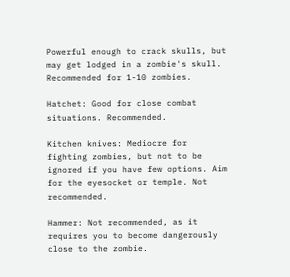Powerful enough to crack skulls, but may get lodged in a zombie's skull. Recommended for 1-10 zombies.

Hatchet: Good for close combat situations. Recommended.

Kitchen knives: Mediocre for fighting zombies, but not to be ignored if you have few options. Aim for the eyesocket or temple. Not recommended.

Hammer: Not recommended, as it requires you to become dangerously close to the zombie.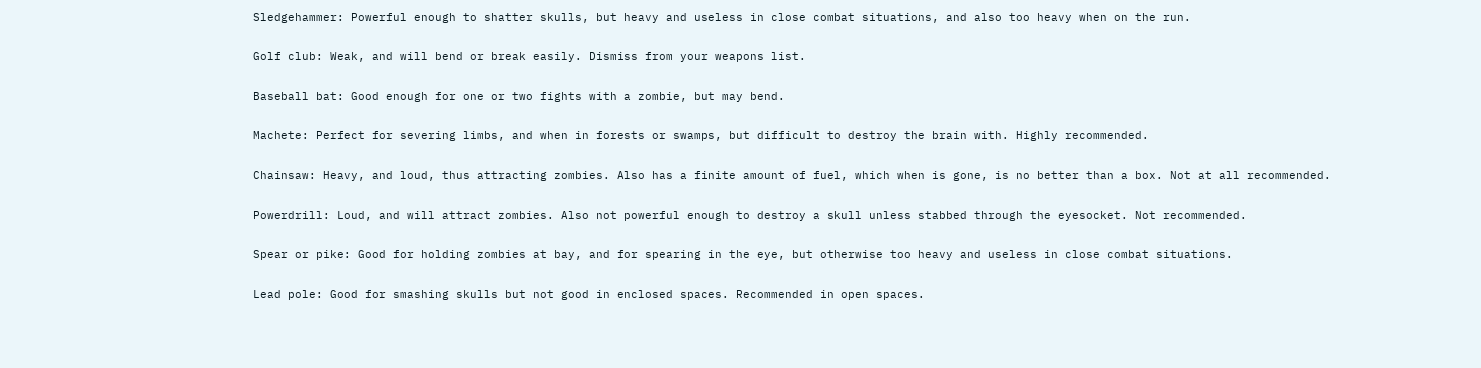Sledgehammer: Powerful enough to shatter skulls, but heavy and useless in close combat situations, and also too heavy when on the run.

Golf club: Weak, and will bend or break easily. Dismiss from your weapons list.

Baseball bat: Good enough for one or two fights with a zombie, but may bend.

Machete: Perfect for severing limbs, and when in forests or swamps, but difficult to destroy the brain with. Highly recommended.

Chainsaw: Heavy, and loud, thus attracting zombies. Also has a finite amount of fuel, which when is gone, is no better than a box. Not at all recommended.

Powerdrill: Loud, and will attract zombies. Also not powerful enough to destroy a skull unless stabbed through the eyesocket. Not recommended.

Spear or pike: Good for holding zombies at bay, and for spearing in the eye, but otherwise too heavy and useless in close combat situations.

Lead pole: Good for smashing skulls but not good in enclosed spaces. Recommended in open spaces.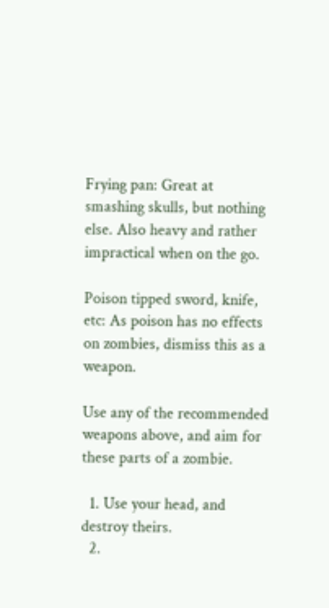Frying pan: Great at smashing skulls, but nothing else. Also heavy and rather impractical when on the go.

Poison tipped sword, knife, etc: As poison has no effects on zombies, dismiss this as a weapon.

Use any of the recommended weapons above, and aim for these parts of a zombie.

  1. Use your head, and destroy theirs.
  2.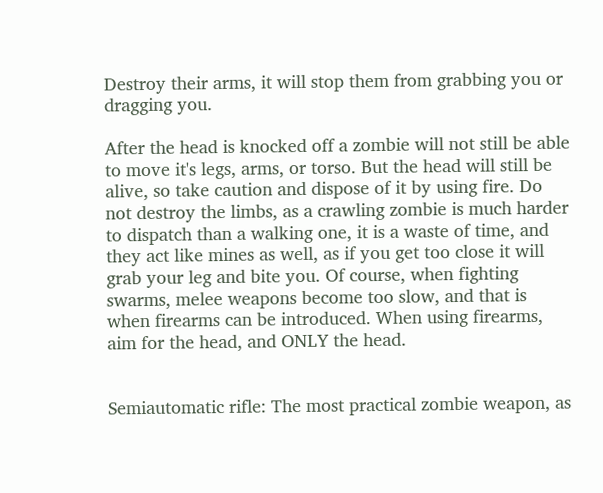Destroy their arms, it will stop them from grabbing you or dragging you.

After the head is knocked off a zombie will not still be able to move it's legs, arms, or torso. But the head will still be alive, so take caution and dispose of it by using fire. Do not destroy the limbs, as a crawling zombie is much harder to dispatch than a walking one, it is a waste of time, and they act like mines as well, as if you get too close it will grab your leg and bite you. Of course, when fighting swarms, melee weapons become too slow, and that is when firearms can be introduced. When using firearms, aim for the head, and ONLY the head.


Semiautomatic rifle: The most practical zombie weapon, as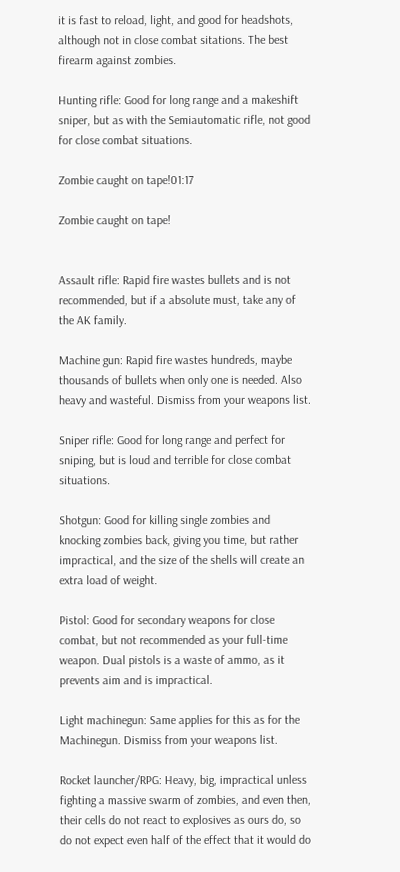it is fast to reload, light, and good for headshots, although not in close combat sitations. The best firearm against zombies.

Hunting rifle: Good for long range and a makeshift sniper, but as with the Semiautomatic rifle, not good for close combat situations.

Zombie caught on tape!01:17

Zombie caught on tape!


Assault rifle: Rapid fire wastes bullets and is not recommended, but if a absolute must, take any of the AK family.

Machine gun: Rapid fire wastes hundreds, maybe thousands of bullets when only one is needed. Also heavy and wasteful. Dismiss from your weapons list.

Sniper rifle: Good for long range and perfect for sniping, but is loud and terrible for close combat situations.

Shotgun: Good for killing single zombies and knocking zombies back, giving you time, but rather impractical, and the size of the shells will create an extra load of weight.

Pistol: Good for secondary weapons for close combat, but not recommended as your full-time weapon. Dual pistols is a waste of ammo, as it prevents aim and is impractical.

Light machinegun: Same applies for this as for the Machinegun. Dismiss from your weapons list.

Rocket launcher/RPG: Heavy, big, impractical unless fighting a massive swarm of zombies, and even then, their cells do not react to explosives as ours do, so do not expect even half of the effect that it would do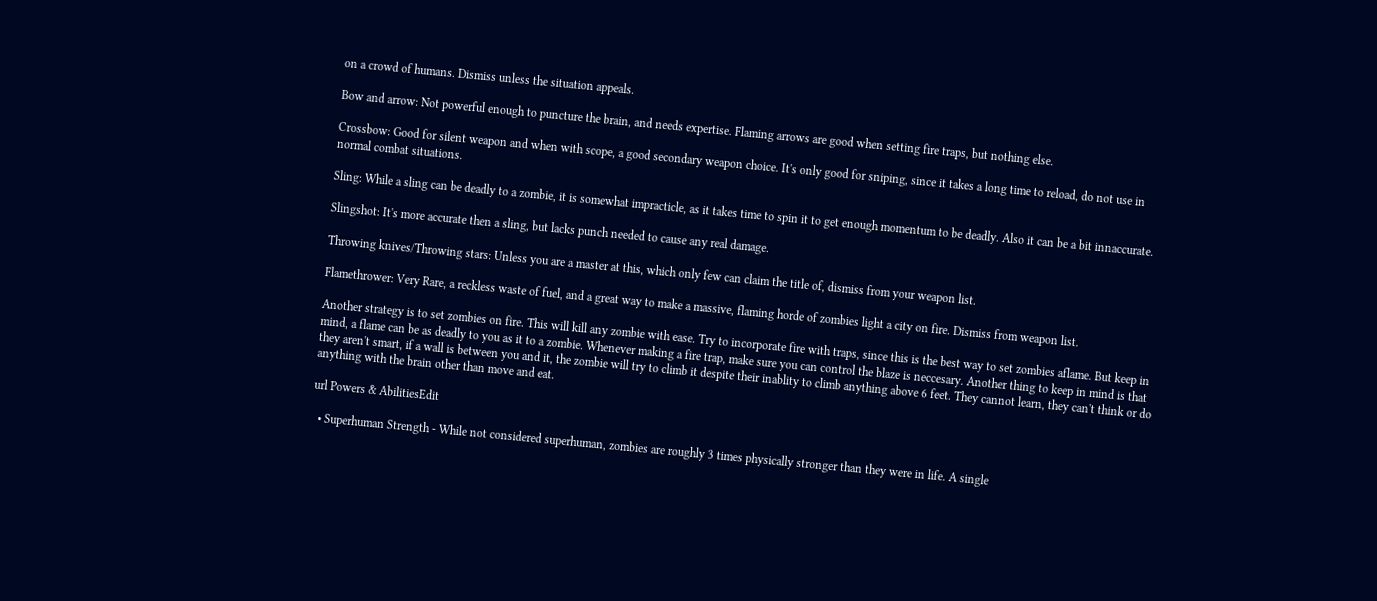on a crowd of humans. Dismiss unless the situation appeals.

Bow and arrow: Not powerful enough to puncture the brain, and needs expertise. Flaming arrows are good when setting fire traps, but nothing else.

Crossbow: Good for silent weapon and when with scope, a good secondary weapon choice. It's only good for sniping, since it takes a long time to reload, do not use in normal combat situations.

Sling: While a sling can be deadly to a zombie, it is somewhat impracticle, as it takes time to spin it to get enough momentum to be deadly. Also it can be a bit innaccurate.

Slingshot: It's more accurate then a sling, but lacks punch needed to cause any real damage.

Throwing knives/Throwing stars: Unless you are a master at this, which only few can claim the title of, dismiss from your weapon list.

Flamethrower: Very Rare, a reckless waste of fuel, and a great way to make a massive, flaming horde of zombies light a city on fire. Dismiss from weapon list.

Another strategy is to set zombies on fire. This will kill any zombie with ease. Try to incorporate fire with traps, since this is the best way to set zombies aflame. But keep in mind, a flame can be as deadly to you as it to a zombie. Whenever making a fire trap, make sure you can control the blaze is neccesary. Another thing to keep in mind is that they aren't smart, if a wall is between you and it, the zombie will try to climb it despite their inablity to climb anything above 6 feet. They cannot learn, they can't think or do anything with the brain other than move and eat.

url Powers & AbilitiesEdit

  • Superhuman Strength - While not considered superhuman, zombies are roughly 3 times physically stronger than they were in life. A single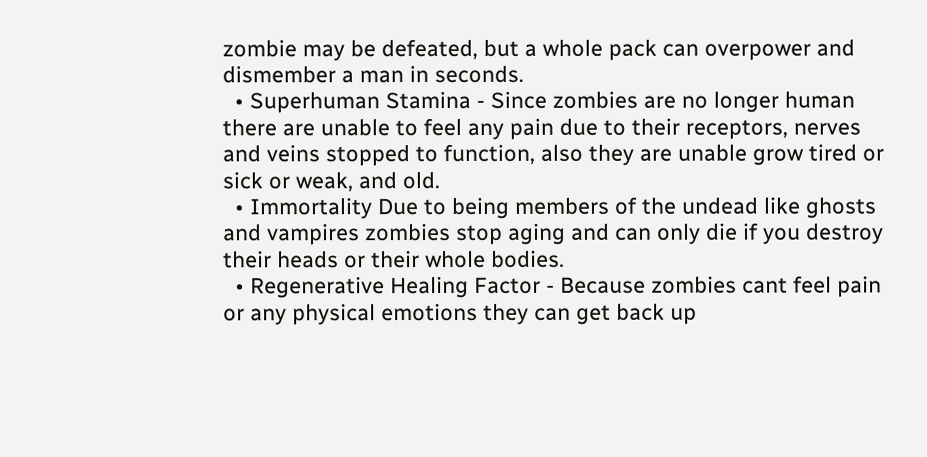zombie may be defeated, but a whole pack can overpower and dismember a man in seconds.
  • Superhuman Stamina - Since zombies are no longer human there are unable to feel any pain due to their receptors, nerves and veins stopped to function, also they are unable grow tired or sick or weak, and old.
  • Immortality Due to being members of the undead like ghosts and vampires zombies stop aging and can only die if you destroy their heads or their whole bodies.
  • Regenerative Healing Factor - Because zombies cant feel pain or any physical emotions they can get back up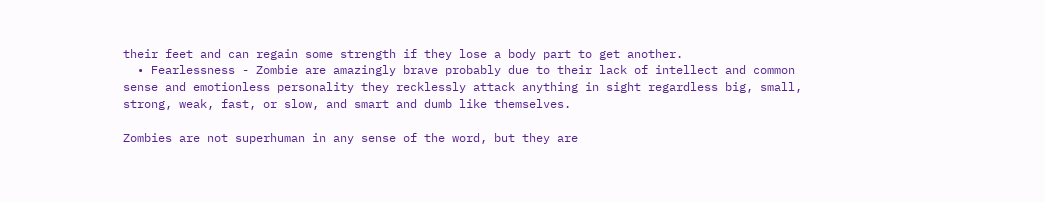their feet and can regain some strength if they lose a body part to get another.
  • Fearlessness - Zombie are amazingly brave probably due to their lack of intellect and common sense and emotionless personality they recklessly attack anything in sight regardless big, small, strong, weak, fast, or slow, and smart and dumb like themselves.

Zombies are not superhuman in any sense of the word, but they are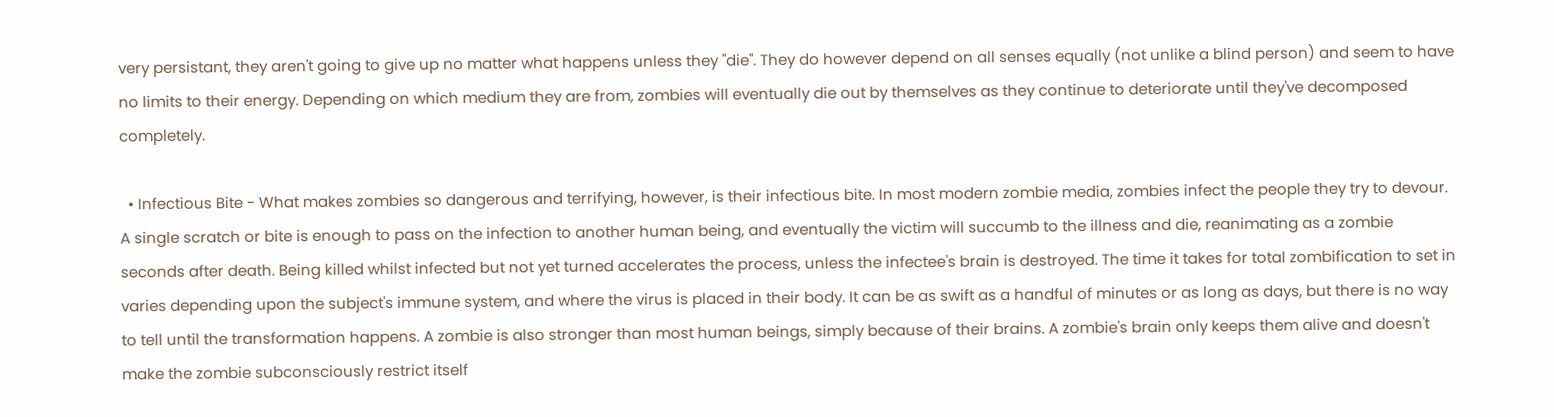very persistant, they aren't going to give up no matter what happens unless they "die". They do however depend on all senses equally (not unlike a blind person) and seem to have no limits to their energy. Depending on which medium they are from, zombies will eventually die out by themselves as they continue to deteriorate until they've decomposed completely.

  • Infectious Bite - What makes zombies so dangerous and terrifying, however, is their infectious bite. In most modern zombie media, zombies infect the people they try to devour. A single scratch or bite is enough to pass on the infection to another human being, and eventually the victim will succumb to the illness and die, reanimating as a zombie seconds after death. Being killed whilst infected but not yet turned accelerates the process, unless the infectee's brain is destroyed. The time it takes for total zombification to set in varies depending upon the subject's immune system, and where the virus is placed in their body. It can be as swift as a handful of minutes or as long as days, but there is no way to tell until the transformation happens. A zombie is also stronger than most human beings, simply because of their brains. A zombie's brain only keeps them alive and doesn't make the zombie subconsciously restrict itself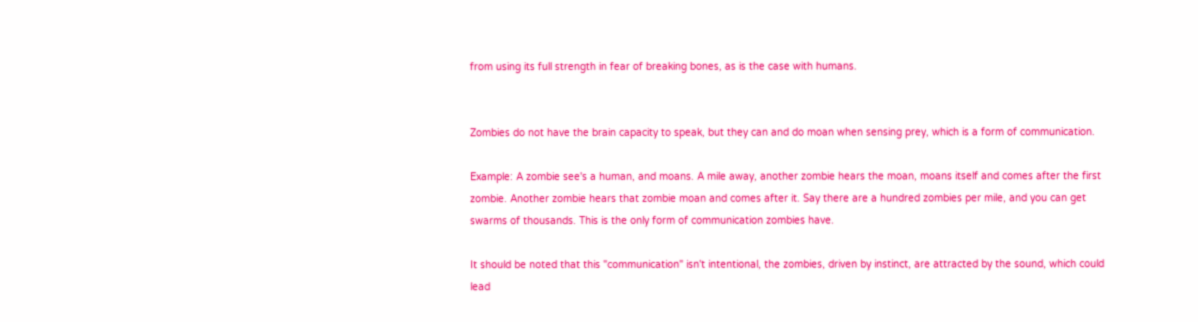from using its full strength in fear of breaking bones, as is the case with humans.


Zombies do not have the brain capacity to speak, but they can and do moan when sensing prey, which is a form of communication.

Example: A zombie see's a human, and moans. A mile away, another zombie hears the moan, moans itself and comes after the first zombie. Another zombie hears that zombie moan and comes after it. Say there are a hundred zombies per mile, and you can get swarms of thousands. This is the only form of communication zombies have.

It should be noted that this "communication" isn't intentional, the zombies, driven by instinct, are attracted by the sound, which could lead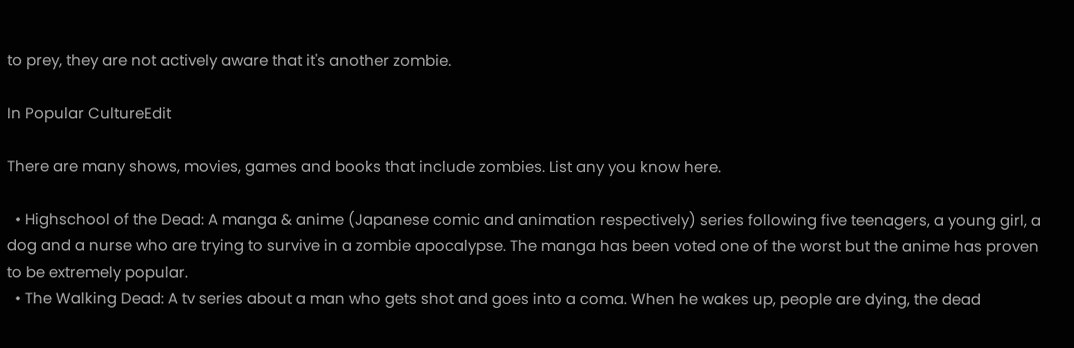to prey, they are not actively aware that it's another zombie.

In Popular CultureEdit

There are many shows, movies, games and books that include zombies. List any you know here.

  • Highschool of the Dead: A manga & anime (Japanese comic and animation respectively) series following five teenagers, a young girl, a dog and a nurse who are trying to survive in a zombie apocalypse. The manga has been voted one of the worst but the anime has proven to be extremely popular.
  • The Walking Dead: A tv series about a man who gets shot and goes into a coma. When he wakes up, people are dying, the dead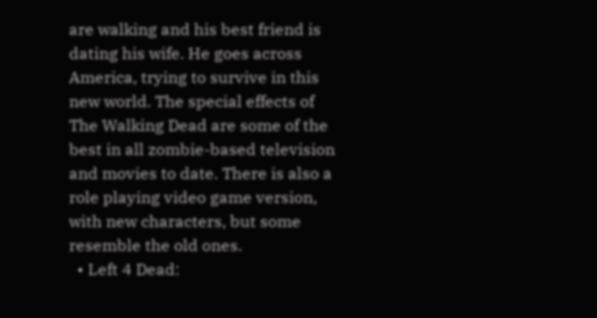are walking and his best friend is dating his wife. He goes across America, trying to survive in this new world. The special effects of The Walking Dead are some of the best in all zombie-based television and movies to date. There is also a role playing video game version, with new characters, but some resemble the old ones.
  • Left 4 Dead: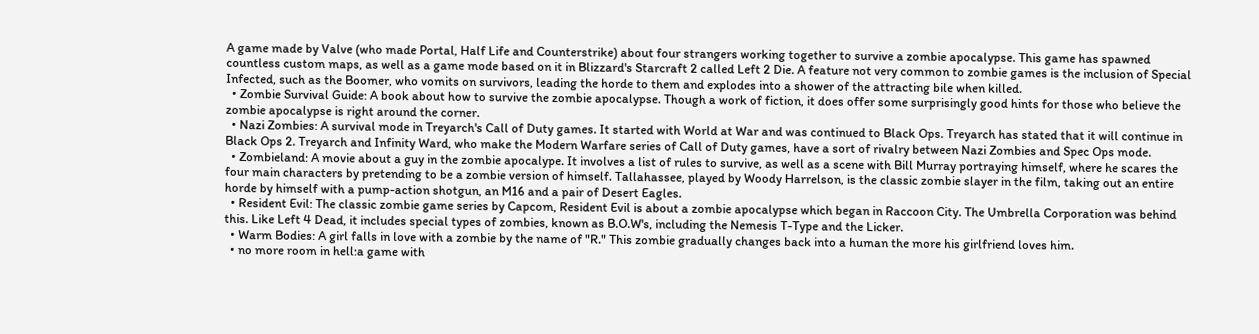A game made by Valve (who made Portal, Half Life and Counterstrike) about four strangers working together to survive a zombie apocalypse. This game has spawned countless custom maps, as well as a game mode based on it in Blizzard's Starcraft 2 called Left 2 Die. A feature not very common to zombie games is the inclusion of Special Infected, such as the Boomer, who vomits on survivors, leading the horde to them and explodes into a shower of the attracting bile when killed.
  • Zombie Survival Guide: A book about how to survive the zombie apocalypse. Though a work of fiction, it does offer some surprisingly good hints for those who believe the zombie apocalypse is right around the corner.
  • Nazi Zombies: A survival mode in Treyarch's Call of Duty games. It started with World at War and was continued to Black Ops. Treyarch has stated that it will continue in Black Ops 2. Treyarch and Infinity Ward, who make the Modern Warfare series of Call of Duty games, have a sort of rivalry between Nazi Zombies and Spec Ops mode.
  • Zombieland: A movie about a guy in the zombie apocalype. It involves a list of rules to survive, as well as a scene with Bill Murray portraying himself, where he scares the four main characters by pretending to be a zombie version of himself. Tallahassee, played by Woody Harrelson, is the classic zombie slayer in the film, taking out an entire horde by himself with a pump-action shotgun, an M16 and a pair of Desert Eagles.
  • Resident Evil: The classic zombie game series by Capcom, Resident Evil is about a zombie apocalypse which began in Raccoon City. The Umbrella Corporation was behind this. Like Left 4 Dead, it includes special types of zombies, known as B.O.W's, including the Nemesis T-Type and the Licker.
  • Warm Bodies: A girl falls in love with a zombie by the name of "R." This zombie gradually changes back into a human the more his girlfriend loves him.
  • no more room in hell:a game with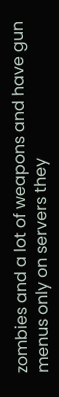zombies and a lot of weapons and have gun menus only on servers they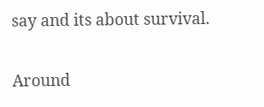say and its about survival.

Around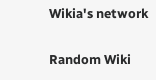Wikia's network

Random Wiki